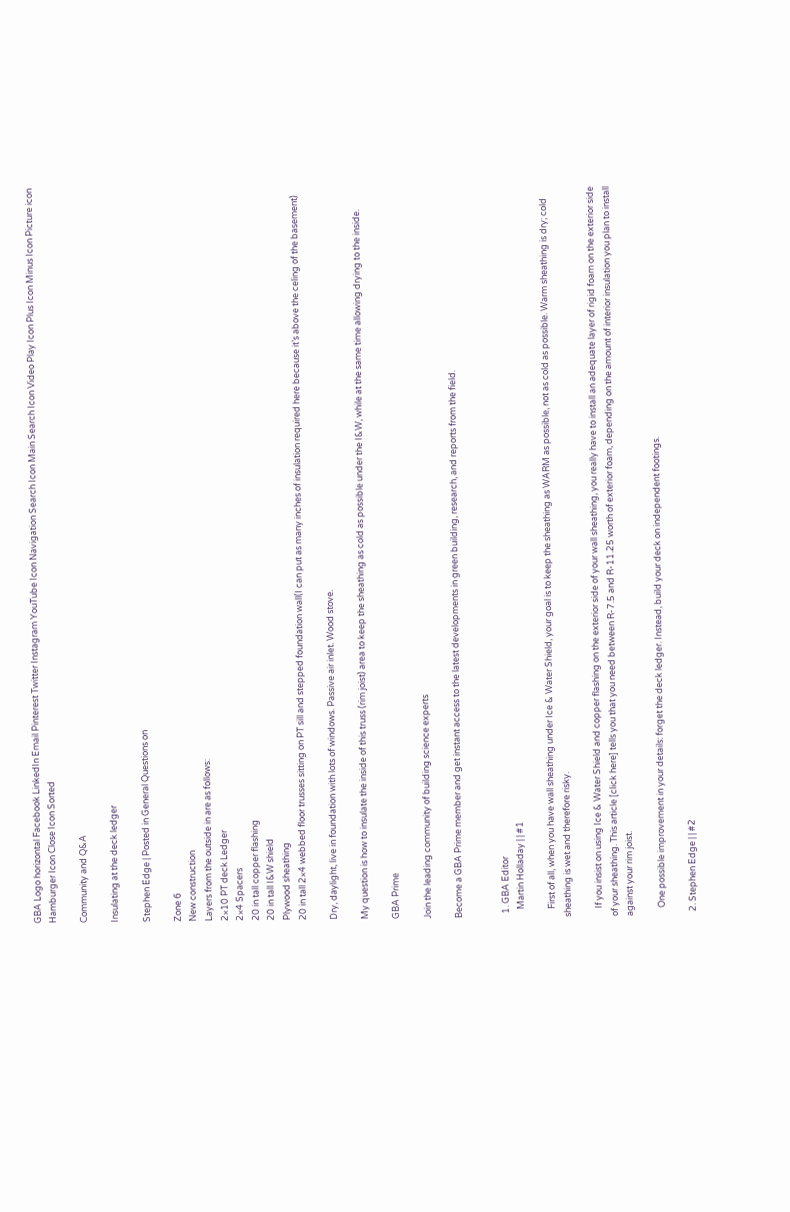GBA Logo horizontal Facebook LinkedIn Email Pinterest Twitter Instagram YouTube Icon Navigation Search Icon Main Search Icon Video Play Icon Plus Icon Minus Icon Picture icon Hamburger Icon Close Icon Sorted

Community and Q&A

Insulating at the deck ledger

Stephen Edge | Posted in General Questions on

Zone 6
New construction
Layers from the outside in are as follows:
2×10 PT deck Ledger
2×4 Spacers
20 in tall copper flashing
20 in tall I&W shield
Plywood sheathing
20 in tall 2×4 webbed floor trusses sitting on PT sill and stepped foundation wall(I can put as many inches of insulation required here because it’s above the celing of the basement)

Dry, daylight, live in foundation with lots of windows. Passive air inlet. Wood stove.

My question is how to insulate the inside of this truss (rim joist) area to keep the sheathing as cold as possible under the I&W, while at the same time allowing drying to the inside.

GBA Prime

Join the leading community of building science experts

Become a GBA Prime member and get instant access to the latest developments in green building, research, and reports from the field.


  1. GBA Editor
    Martin Holladay | | #1

    First of all, when you have wall sheathing under Ice & Water Shield, your goal is to keep the sheathing as WARM as possible, not as cold as possible. Warm sheathing is dry; cold sheathing is wet and therefore risky.

    If you insist on using Ice & Water Shield and copper flashing on the exterior side of your wall sheathing, you really have to install an adequate layer of rigid foam on the exterior side of your sheathing. This article [click here] tells you that you need between R-7.5 and R-11.25 worth of exterior foam, depending on the amount of interior insulation you plan to install against your rim joist.

    One possible improvement in your details: forget the deck ledger. Instead, build your deck on independent footings.

  2. Stephen Edge | | #2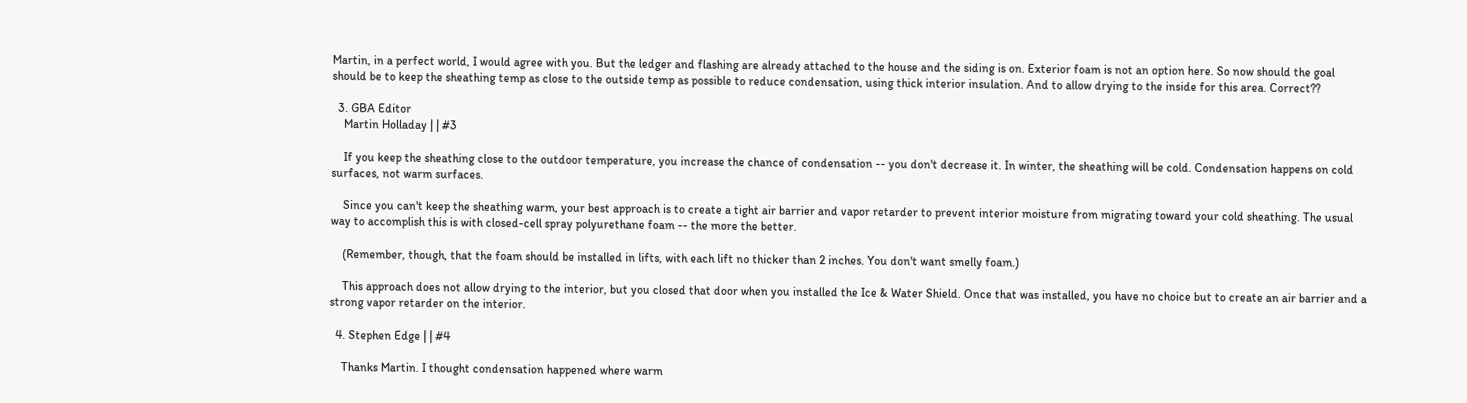Martin, in a perfect world, I would agree with you. But the ledger and flashing are already attached to the house and the siding is on. Exterior foam is not an option here. So now should the goal should be to keep the sheathing temp as close to the outside temp as possible to reduce condensation, using thick interior insulation. And to allow drying to the inside for this area. Correct??

  3. GBA Editor
    Martin Holladay | | #3

    If you keep the sheathing close to the outdoor temperature, you increase the chance of condensation -- you don't decrease it. In winter, the sheathing will be cold. Condensation happens on cold surfaces, not warm surfaces.

    Since you can't keep the sheathing warm, your best approach is to create a tight air barrier and vapor retarder to prevent interior moisture from migrating toward your cold sheathing. The usual way to accomplish this is with closed-cell spray polyurethane foam -- the more the better.

    (Remember, though, that the foam should be installed in lifts, with each lift no thicker than 2 inches. You don't want smelly foam.)

    This approach does not allow drying to the interior, but you closed that door when you installed the Ice & Water Shield. Once that was installed, you have no choice but to create an air barrier and a strong vapor retarder on the interior.

  4. Stephen Edge | | #4

    Thanks Martin. I thought condensation happened where warm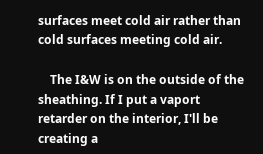surfaces meet cold air rather than cold surfaces meeting cold air.

    The I&W is on the outside of the sheathing. If I put a vaport retarder on the interior, I'll be creating a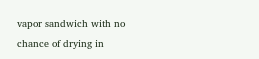vapor sandwich with no chance of drying in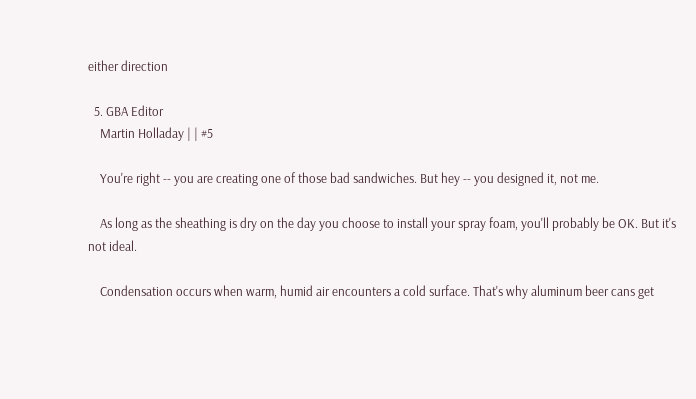either direction

  5. GBA Editor
    Martin Holladay | | #5

    You're right -- you are creating one of those bad sandwiches. But hey -- you designed it, not me.

    As long as the sheathing is dry on the day you choose to install your spray foam, you'll probably be OK. But it's not ideal.

    Condensation occurs when warm, humid air encounters a cold surface. That's why aluminum beer cans get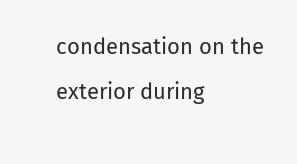condensation on the exterior during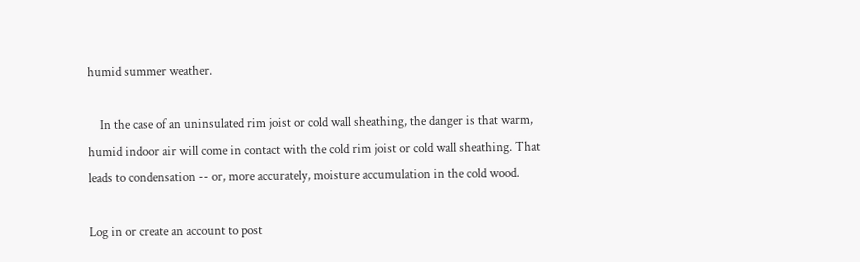humid summer weather.

    In the case of an uninsulated rim joist or cold wall sheathing, the danger is that warm, humid indoor air will come in contact with the cold rim joist or cold wall sheathing. That leads to condensation -- or, more accurately, moisture accumulation in the cold wood.

Log in or create an account to post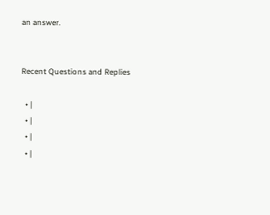an answer.


Recent Questions and Replies

  • |
  • |
  • |
  • |